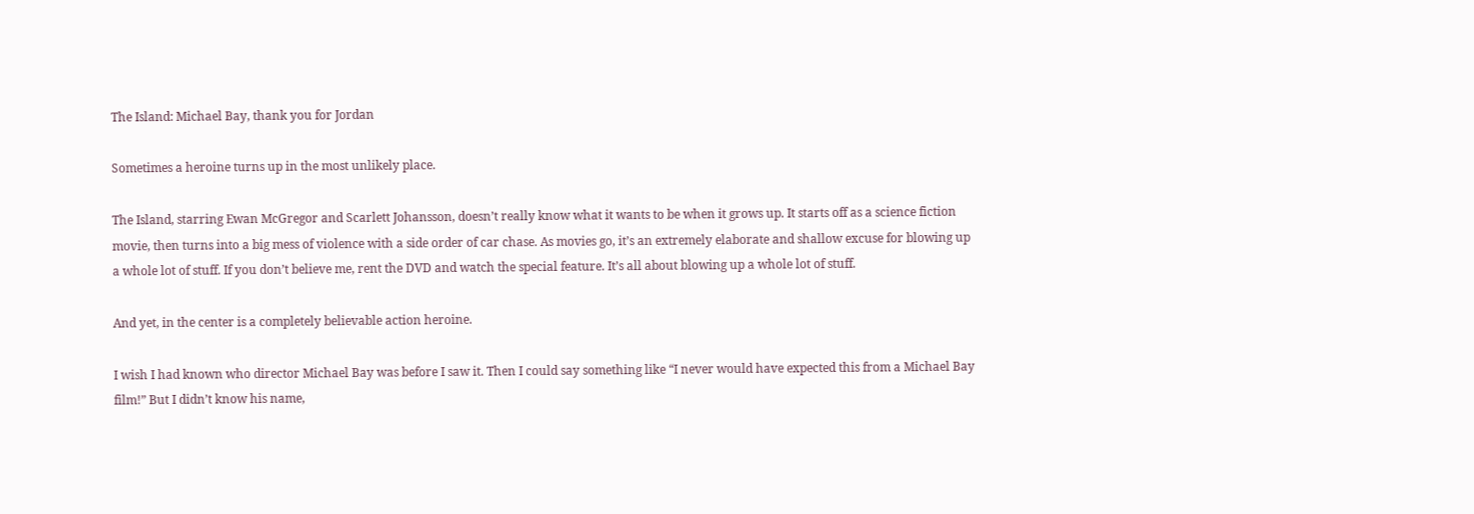The Island: Michael Bay, thank you for Jordan

Sometimes a heroine turns up in the most unlikely place.

The Island, starring Ewan McGregor and Scarlett Johansson, doesn’t really know what it wants to be when it grows up. It starts off as a science fiction movie, then turns into a big mess of violence with a side order of car chase. As movies go, it’s an extremely elaborate and shallow excuse for blowing up a whole lot of stuff. If you don’t believe me, rent the DVD and watch the special feature. It’s all about blowing up a whole lot of stuff.

And yet, in the center is a completely believable action heroine.

I wish I had known who director Michael Bay was before I saw it. Then I could say something like “I never would have expected this from a Michael Bay film!” But I didn’t know his name,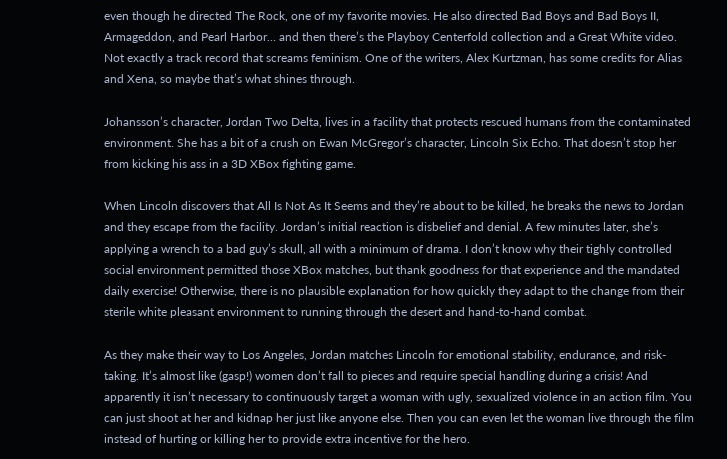even though he directed The Rock, one of my favorite movies. He also directed Bad Boys and Bad Boys II, Armageddon, and Pearl Harbor… and then there’s the Playboy Centerfold collection and a Great White video. Not exactly a track record that screams feminism. One of the writers, Alex Kurtzman, has some credits for Alias and Xena, so maybe that’s what shines through.

Johansson’s character, Jordan Two Delta, lives in a facility that protects rescued humans from the contaminated environment. She has a bit of a crush on Ewan McGregor’s character, Lincoln Six Echo. That doesn’t stop her from kicking his ass in a 3D XBox fighting game.

When Lincoln discovers that All Is Not As It Seems and they’re about to be killed, he breaks the news to Jordan and they escape from the facility. Jordan’s initial reaction is disbelief and denial. A few minutes later, she’s applying a wrench to a bad guy’s skull, all with a minimum of drama. I don’t know why their tighly controlled social environment permitted those XBox matches, but thank goodness for that experience and the mandated daily exercise! Otherwise, there is no plausible explanation for how quickly they adapt to the change from their sterile white pleasant environment to running through the desert and hand-to-hand combat.

As they make their way to Los Angeles, Jordan matches Lincoln for emotional stability, endurance, and risk-taking. It’s almost like (gasp!) women don’t fall to pieces and require special handling during a crisis! And apparently it isn’t necessary to continuously target a woman with ugly, sexualized violence in an action film. You can just shoot at her and kidnap her just like anyone else. Then you can even let the woman live through the film instead of hurting or killing her to provide extra incentive for the hero.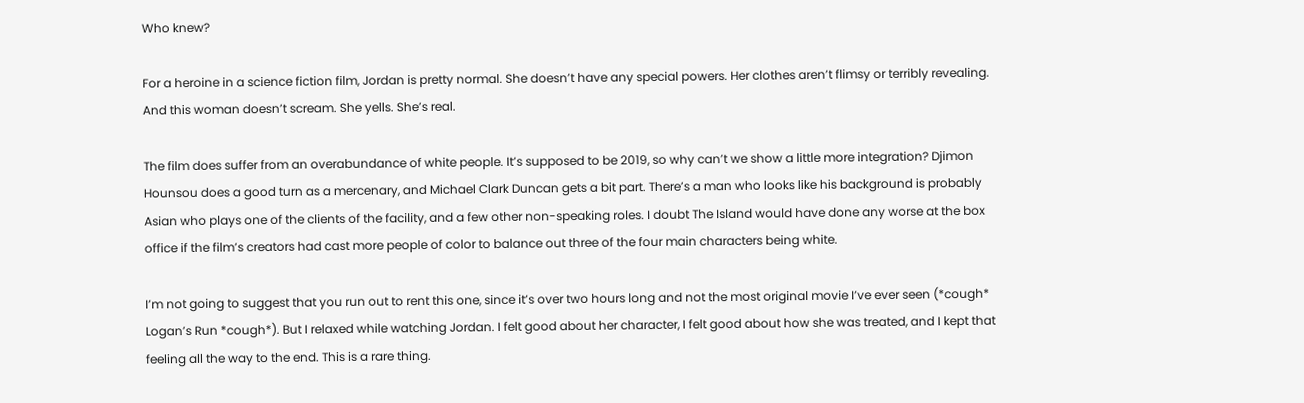Who knew?

For a heroine in a science fiction film, Jordan is pretty normal. She doesn’t have any special powers. Her clothes aren’t flimsy or terribly revealing. And this woman doesn’t scream. She yells. She’s real.

The film does suffer from an overabundance of white people. It’s supposed to be 2019, so why can’t we show a little more integration? Djimon Hounsou does a good turn as a mercenary, and Michael Clark Duncan gets a bit part. There’s a man who looks like his background is probably Asian who plays one of the clients of the facility, and a few other non-speaking roles. I doubt The Island would have done any worse at the box office if the film’s creators had cast more people of color to balance out three of the four main characters being white.

I’m not going to suggest that you run out to rent this one, since it’s over two hours long and not the most original movie I’ve ever seen (*cough* Logan’s Run *cough*). But I relaxed while watching Jordan. I felt good about her character, I felt good about how she was treated, and I kept that feeling all the way to the end. This is a rare thing.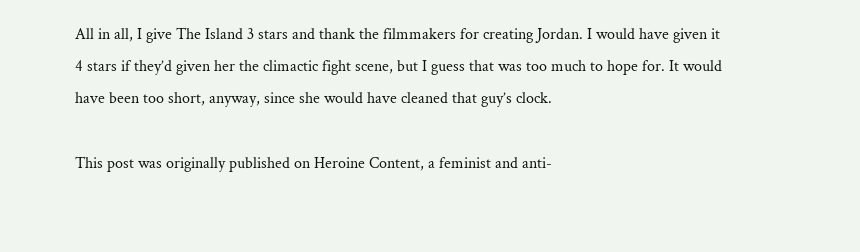All in all, I give The Island 3 stars and thank the filmmakers for creating Jordan. I would have given it 4 stars if they’d given her the climactic fight scene, but I guess that was too much to hope for. It would have been too short, anyway, since she would have cleaned that guy’s clock.

This post was originally published on Heroine Content, a feminist and anti-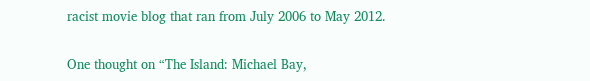racist movie blog that ran from July 2006 to May 2012.

One thought on “The Island: Michael Bay,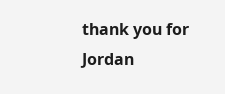thank you for Jordan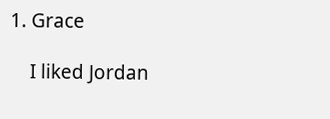1. Grace

    I liked Jordan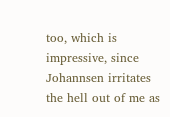too, which is impressive, since Johannsen irritates the hell out of me as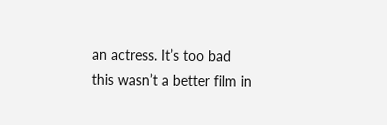an actress. It’s too bad this wasn’t a better film in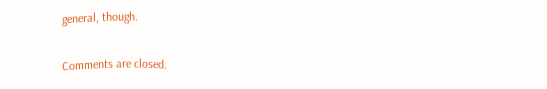general, though.

Comments are closed.